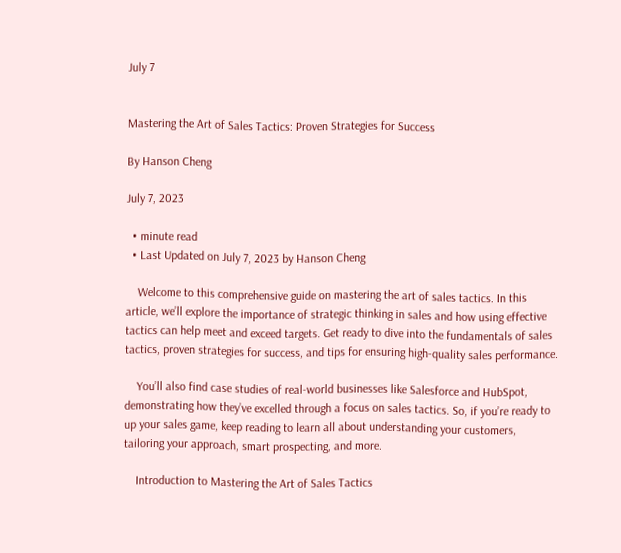July 7


Mastering the Art of Sales Tactics: Proven Strategies for Success

By Hanson Cheng

July 7, 2023

  • minute read
  • Last Updated on July 7, 2023 by Hanson Cheng

    Welcome to this comprehensive guide on mastering the art of sales tactics. In this article, we’ll explore the importance of strategic thinking in sales and how using effective tactics can help meet and exceed targets. Get ready to dive into the fundamentals of sales tactics, proven strategies for success, and tips for ensuring high-quality sales performance.

    You’ll also find case studies of real-world businesses like Salesforce and HubSpot, demonstrating how they’ve excelled through a focus on sales tactics. So, if you’re ready to up your sales game, keep reading to learn all about understanding your customers, tailoring your approach, smart prospecting, and more.

    Introduction to Mastering the Art of Sales Tactics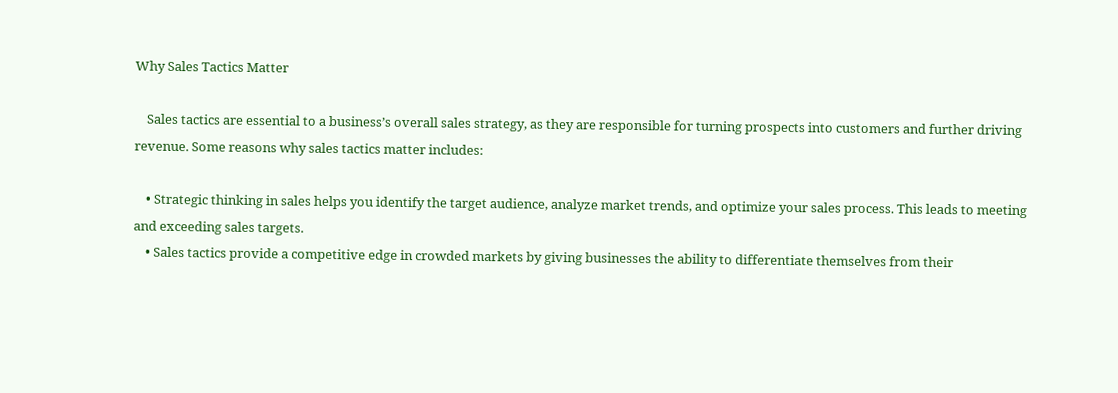Why Sales Tactics Matter

    Sales tactics are essential to a business’s overall sales strategy, as they are responsible for turning prospects into customers and further driving revenue. Some reasons why sales tactics matter includes:

    • Strategic thinking in sales helps you identify the target audience, analyze market trends, and optimize your sales process. This leads to meeting and exceeding sales targets.
    • Sales tactics provide a competitive edge in crowded markets by giving businesses the ability to differentiate themselves from their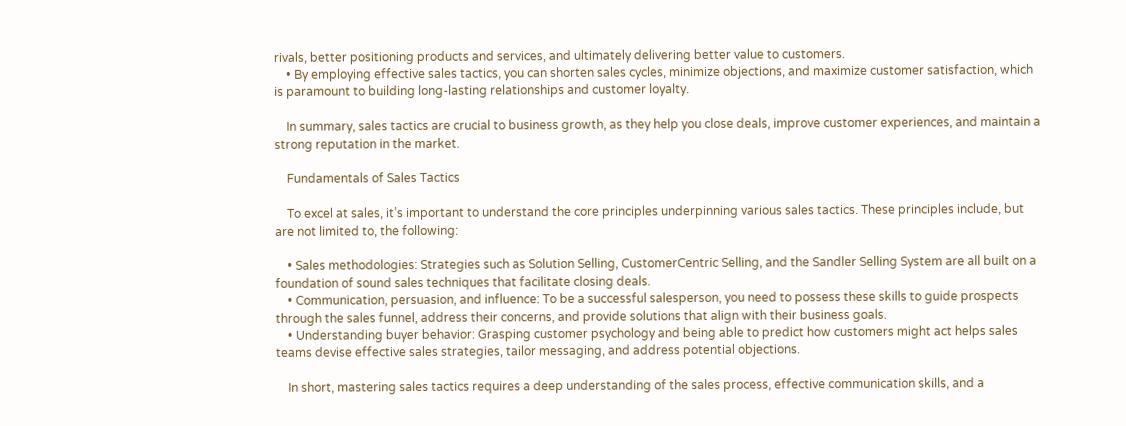rivals, better positioning products and services, and ultimately delivering better value to customers.
    • By employing effective sales tactics, you can shorten sales cycles, minimize objections, and maximize customer satisfaction, which is paramount to building long-lasting relationships and customer loyalty.

    In summary, sales tactics are crucial to business growth, as they help you close deals, improve customer experiences, and maintain a strong reputation in the market.

    Fundamentals of Sales Tactics

    To excel at sales, it’s important to understand the core principles underpinning various sales tactics. These principles include, but are not limited to, the following:

    • Sales methodologies: Strategies such as Solution Selling, CustomerCentric Selling, and the Sandler Selling System are all built on a foundation of sound sales techniques that facilitate closing deals.
    • Communication, persuasion, and influence: To be a successful salesperson, you need to possess these skills to guide prospects through the sales funnel, address their concerns, and provide solutions that align with their business goals.
    • Understanding buyer behavior: Grasping customer psychology and being able to predict how customers might act helps sales teams devise effective sales strategies, tailor messaging, and address potential objections.

    In short, mastering sales tactics requires a deep understanding of the sales process, effective communication skills, and a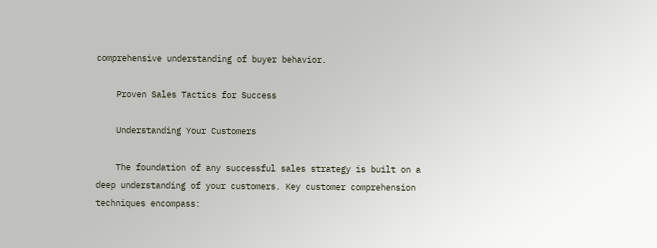comprehensive understanding of buyer behavior.

    Proven Sales Tactics for Success

    Understanding Your Customers

    The foundation of any successful sales strategy is built on a deep understanding of your customers. Key customer comprehension techniques encompass: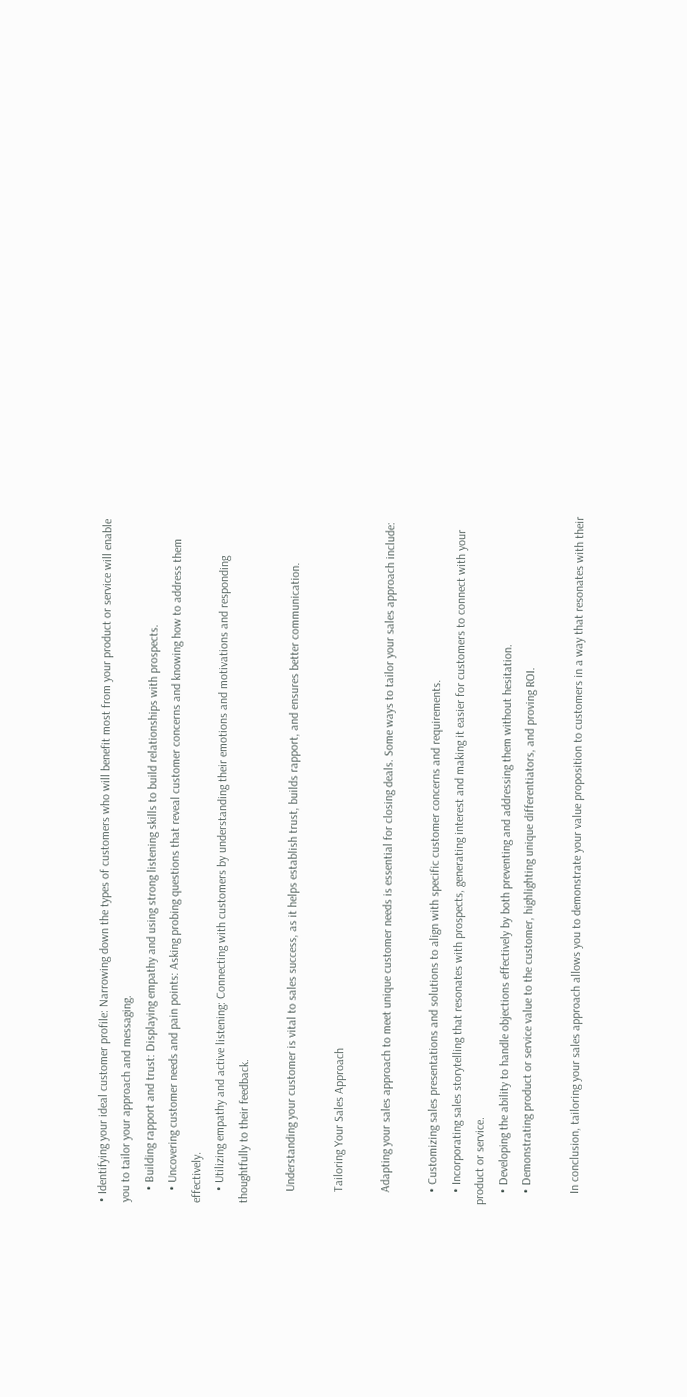• Identifying your ideal customer profile: Narrowing down the types of customers who will benefit most from your product or service will enable you to tailor your approach and messaging.
    • Building rapport and trust: Displaying empathy and using strong listening skills to build relationships with prospects.
    • Uncovering customer needs and pain points: Asking probing questions that reveal customer concerns and knowing how to address them effectively.
    • Utilizing empathy and active listening: Connecting with customers by understanding their emotions and motivations and responding thoughtfully to their feedback.

    Understanding your customer is vital to sales success, as it helps establish trust, builds rapport, and ensures better communication.

    Tailoring Your Sales Approach

    Adapting your sales approach to meet unique customer needs is essential for closing deals. Some ways to tailor your sales approach include:

    • Customizing sales presentations and solutions to align with specific customer concerns and requirements.
    • Incorporating sales storytelling that resonates with prospects, generating interest and making it easier for customers to connect with your product or service.
    • Developing the ability to handle objections effectively by both preventing and addressing them without hesitation.
    • Demonstrating product or service value to the customer, highlighting unique differentiators, and proving ROI.

    In conclusion, tailoring your sales approach allows you to demonstrate your value proposition to customers in a way that resonates with their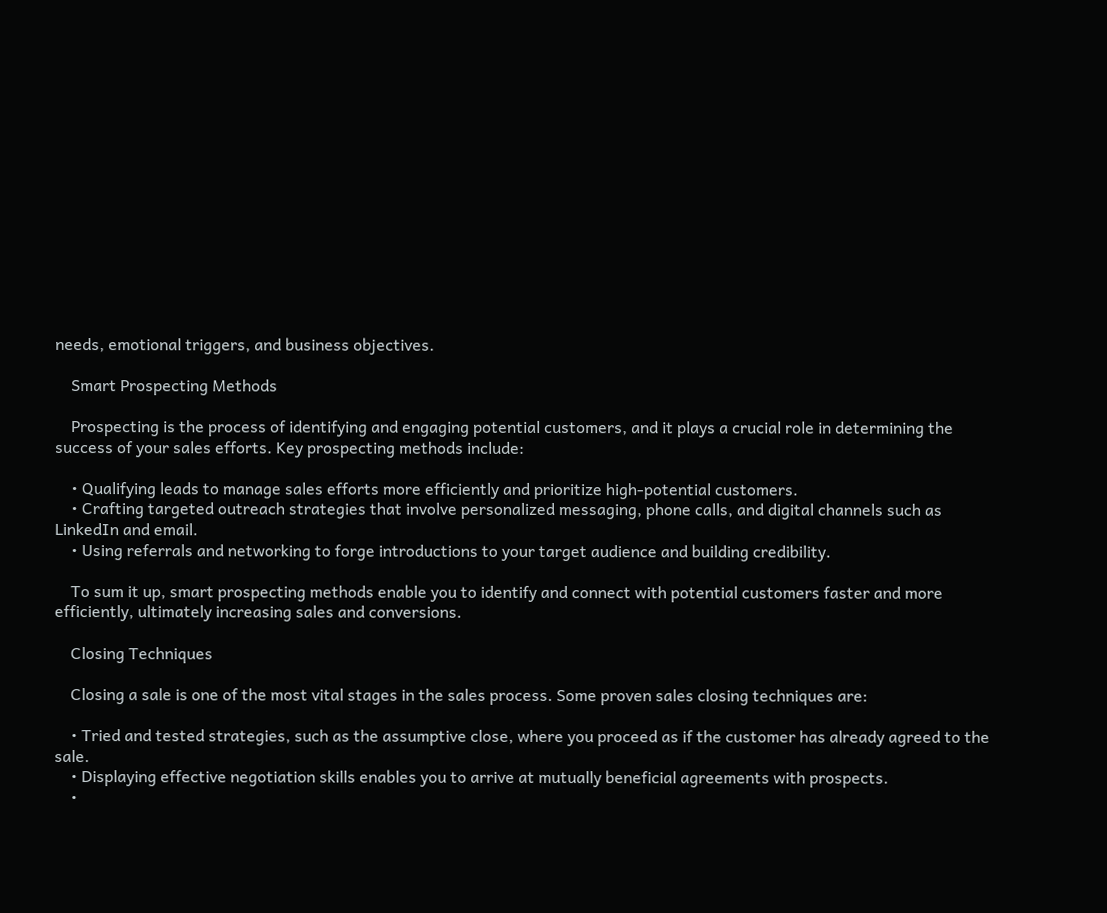needs, emotional triggers, and business objectives.

    Smart Prospecting Methods

    Prospecting is the process of identifying and engaging potential customers, and it plays a crucial role in determining the success of your sales efforts. Key prospecting methods include:

    • Qualifying leads to manage sales efforts more efficiently and prioritize high-potential customers.
    • Crafting targeted outreach strategies that involve personalized messaging, phone calls, and digital channels such as LinkedIn and email.
    • Using referrals and networking to forge introductions to your target audience and building credibility.

    To sum it up, smart prospecting methods enable you to identify and connect with potential customers faster and more efficiently, ultimately increasing sales and conversions.

    Closing Techniques

    Closing a sale is one of the most vital stages in the sales process. Some proven sales closing techniques are:

    • Tried and tested strategies, such as the assumptive close, where you proceed as if the customer has already agreed to the sale.
    • Displaying effective negotiation skills enables you to arrive at mutually beneficial agreements with prospects.
    •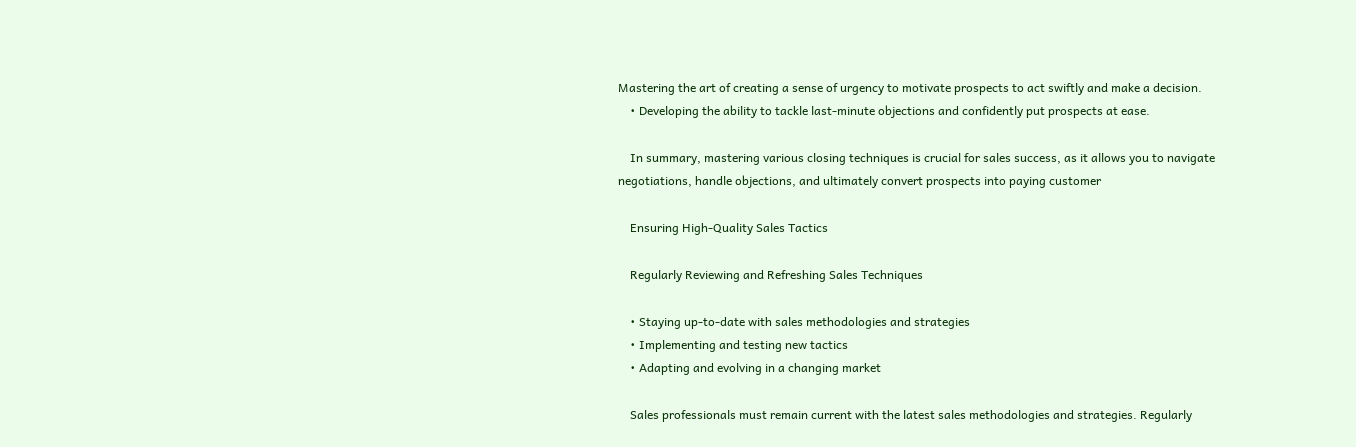Mastering the art of creating a sense of urgency to motivate prospects to act swiftly and make a decision.
    • Developing the ability to tackle last-minute objections and confidently put prospects at ease.

    In summary, mastering various closing techniques is crucial for sales success, as it allows you to navigate negotiations, handle objections, and ultimately convert prospects into paying customer

    Ensuring High-Quality Sales Tactics

    Regularly Reviewing and Refreshing Sales Techniques

    • Staying up-to-date with sales methodologies and strategies
    • Implementing and testing new tactics
    • Adapting and evolving in a changing market

    Sales professionals must remain current with the latest sales methodologies and strategies. Regularly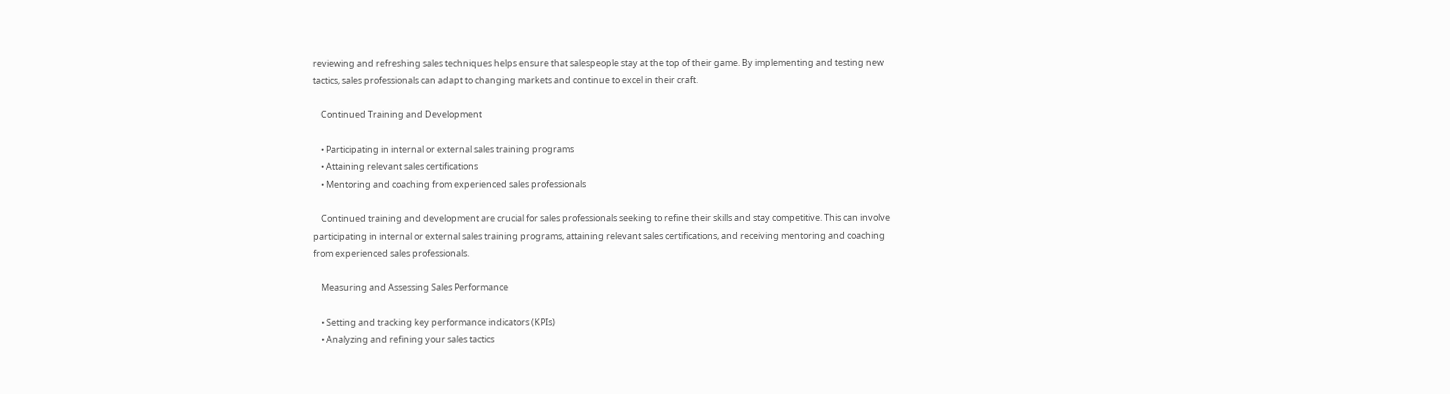reviewing and refreshing sales techniques helps ensure that salespeople stay at the top of their game. By implementing and testing new tactics, sales professionals can adapt to changing markets and continue to excel in their craft.

    Continued Training and Development

    • Participating in internal or external sales training programs
    • Attaining relevant sales certifications
    • Mentoring and coaching from experienced sales professionals

    Continued training and development are crucial for sales professionals seeking to refine their skills and stay competitive. This can involve participating in internal or external sales training programs, attaining relevant sales certifications, and receiving mentoring and coaching from experienced sales professionals.

    Measuring and Assessing Sales Performance

    • Setting and tracking key performance indicators (KPIs)
    • Analyzing and refining your sales tactics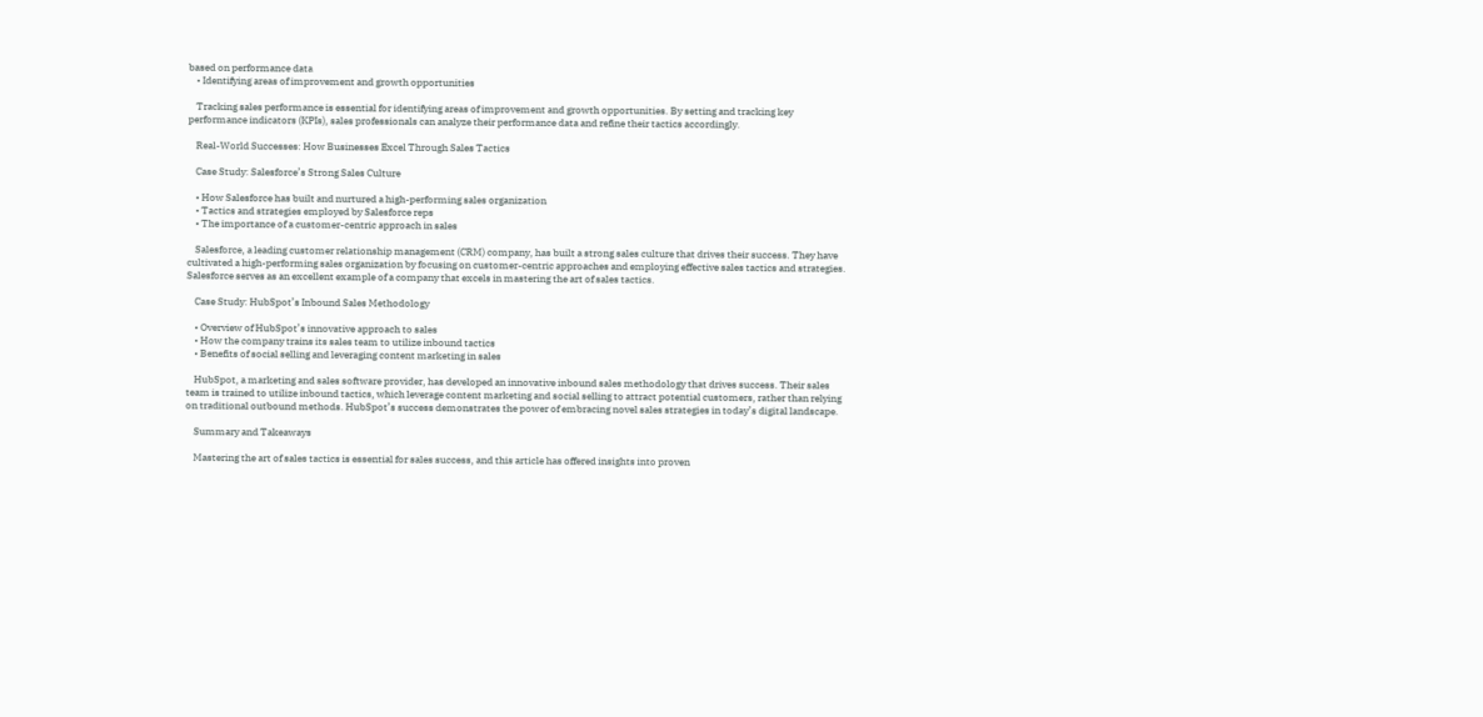based on performance data
    • Identifying areas of improvement and growth opportunities

    Tracking sales performance is essential for identifying areas of improvement and growth opportunities. By setting and tracking key performance indicators (KPIs), sales professionals can analyze their performance data and refine their tactics accordingly.

    Real-World Successes: How Businesses Excel Through Sales Tactics

    Case Study: Salesforce’s Strong Sales Culture

    • How Salesforce has built and nurtured a high-performing sales organization
    • Tactics and strategies employed by Salesforce reps
    • The importance of a customer-centric approach in sales

    Salesforce, a leading customer relationship management (CRM) company, has built a strong sales culture that drives their success. They have cultivated a high-performing sales organization by focusing on customer-centric approaches and employing effective sales tactics and strategies. Salesforce serves as an excellent example of a company that excels in mastering the art of sales tactics.

    Case Study: HubSpot’s Inbound Sales Methodology

    • Overview of HubSpot’s innovative approach to sales
    • How the company trains its sales team to utilize inbound tactics
    • Benefits of social selling and leveraging content marketing in sales

    HubSpot, a marketing and sales software provider, has developed an innovative inbound sales methodology that drives success. Their sales team is trained to utilize inbound tactics, which leverage content marketing and social selling to attract potential customers, rather than relying on traditional outbound methods. HubSpot’s success demonstrates the power of embracing novel sales strategies in today’s digital landscape.

    Summary and Takeaways

    Mastering the art of sales tactics is essential for sales success, and this article has offered insights into proven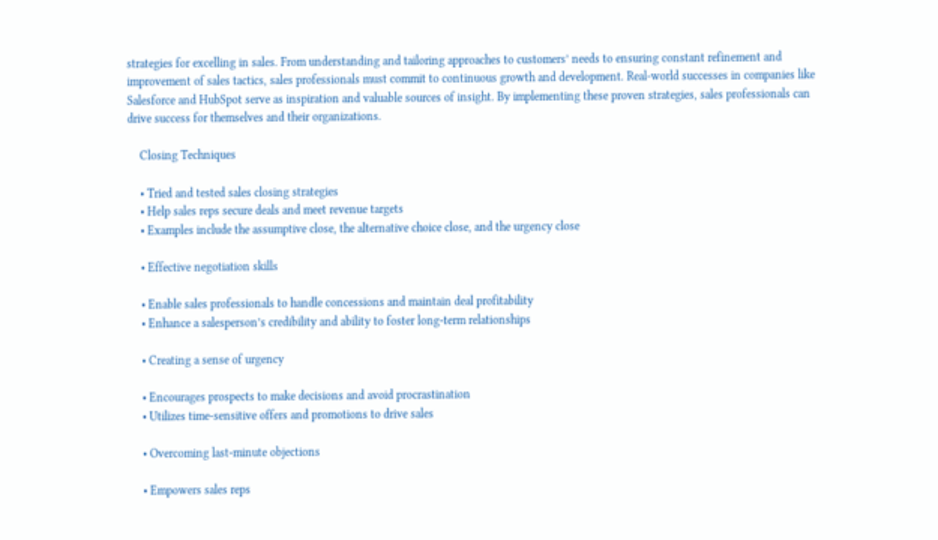strategies for excelling in sales. From understanding and tailoring approaches to customers’ needs to ensuring constant refinement and improvement of sales tactics, sales professionals must commit to continuous growth and development. Real-world successes in companies like Salesforce and HubSpot serve as inspiration and valuable sources of insight. By implementing these proven strategies, sales professionals can drive success for themselves and their organizations.

    Closing Techniques

    • Tried and tested sales closing strategies
    • Help sales reps secure deals and meet revenue targets
    • Examples include the assumptive close, the alternative choice close, and the urgency close

    • Effective negotiation skills

    • Enable sales professionals to handle concessions and maintain deal profitability
    • Enhance a salesperson’s credibility and ability to foster long-term relationships

    • Creating a sense of urgency

    • Encourages prospects to make decisions and avoid procrastination
    • Utilizes time-sensitive offers and promotions to drive sales

    • Overcoming last-minute objections

    • Empowers sales reps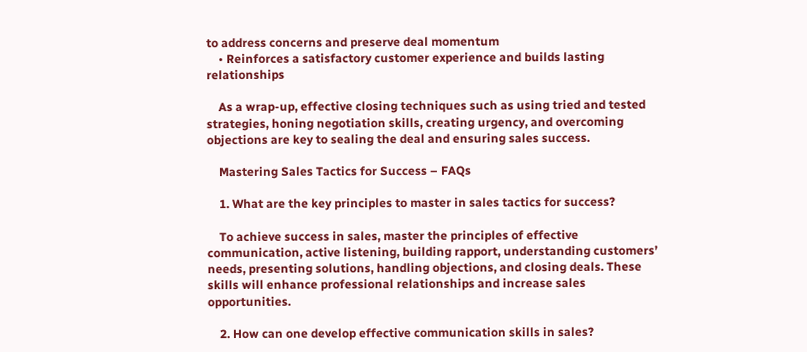to address concerns and preserve deal momentum
    • Reinforces a satisfactory customer experience and builds lasting relationships

    As a wrap-up, effective closing techniques such as using tried and tested strategies, honing negotiation skills, creating urgency, and overcoming objections are key to sealing the deal and ensuring sales success.

    Mastering Sales Tactics for Success – FAQs

    1. What are the key principles to master in sales tactics for success?

    To achieve success in sales, master the principles of effective communication, active listening, building rapport, understanding customers’ needs, presenting solutions, handling objections, and closing deals. These skills will enhance professional relationships and increase sales opportunities.

    2. How can one develop effective communication skills in sales?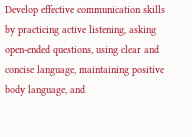Develop effective communication skills by practicing active listening, asking open-ended questions, using clear and concise language, maintaining positive body language, and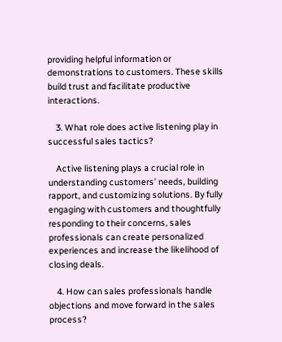providing helpful information or demonstrations to customers. These skills build trust and facilitate productive interactions.

    3. What role does active listening play in successful sales tactics?

    Active listening plays a crucial role in understanding customers’ needs, building rapport, and customizing solutions. By fully engaging with customers and thoughtfully responding to their concerns, sales professionals can create personalized experiences and increase the likelihood of closing deals.

    4. How can sales professionals handle objections and move forward in the sales process?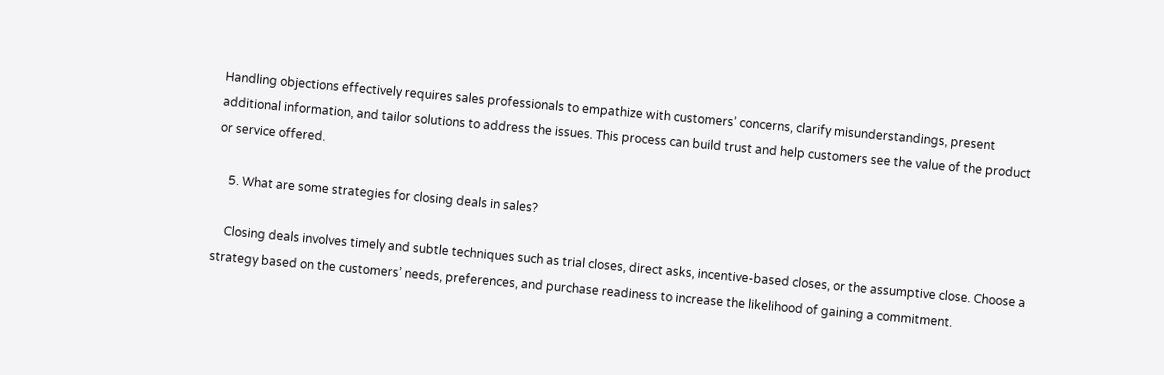Handling objections effectively requires sales professionals to empathize with customers’ concerns, clarify misunderstandings, present additional information, and tailor solutions to address the issues. This process can build trust and help customers see the value of the product or service offered.

    5. What are some strategies for closing deals in sales?

    Closing deals involves timely and subtle techniques such as trial closes, direct asks, incentive-based closes, or the assumptive close. Choose a strategy based on the customers’ needs, preferences, and purchase readiness to increase the likelihood of gaining a commitment.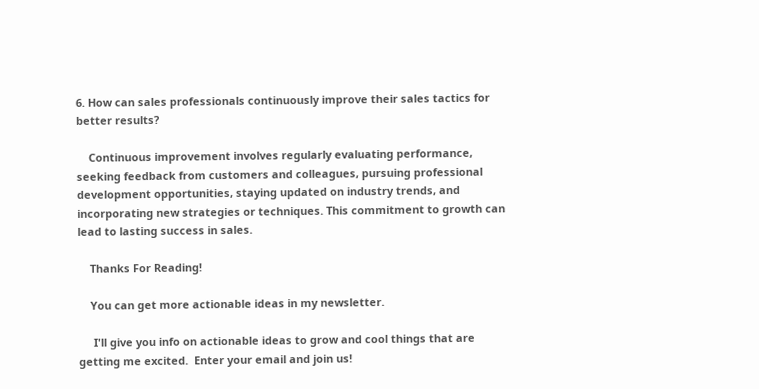6. How can sales professionals continuously improve their sales tactics for better results?

    Continuous improvement involves regularly evaluating performance, seeking feedback from customers and colleagues, pursuing professional development opportunities, staying updated on industry trends, and incorporating new strategies or techniques. This commitment to growth can lead to lasting success in sales.

    Thanks For Reading!

    You can get more actionable ideas in my newsletter.

     I'll give you info on actionable ideas to grow and cool things that are getting me excited.  Enter your email and join us!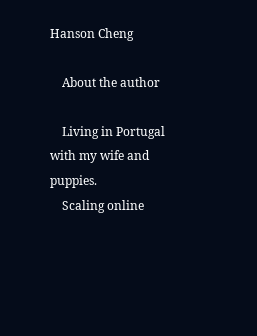Hanson Cheng

    About the author

    Living in Portugal with my wife and puppies.
    Scaling online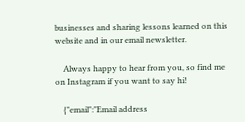businesses and sharing lessons learned on this website and in our email newsletter.

    Always happy to hear from you, so find me on Instagram if you want to say hi!

    {"email":"Email address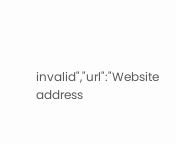invalid","url":"Website address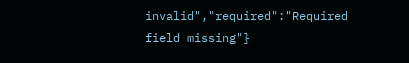invalid","required":"Required field missing"}